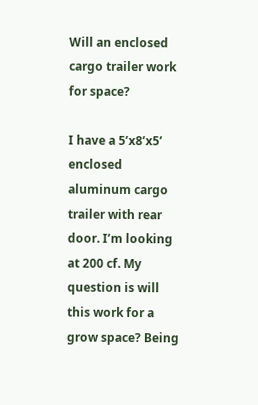Will an enclosed cargo trailer work for space?

I have a 5’x8’x5’ enclosed aluminum cargo trailer with rear door. I’m looking at 200 cf. My question is will this work for a grow space? Being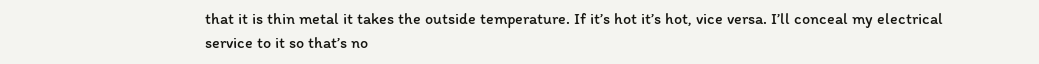that it is thin metal it takes the outside temperature. If it’s hot it’s hot, vice versa. I’ll conceal my electrical service to it so that’s no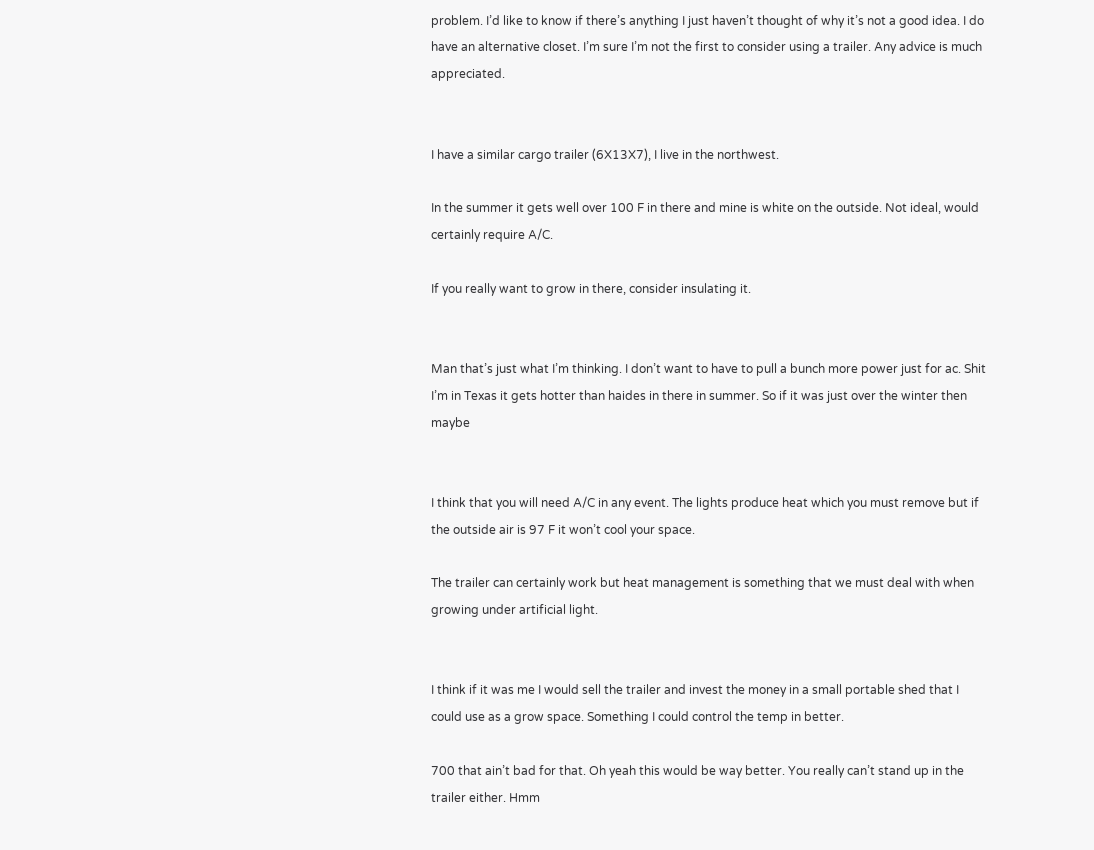problem. I’d like to know if there’s anything I just haven’t thought of why it’s not a good idea. I do have an alternative closet. I’m sure I’m not the first to consider using a trailer. Any advice is much appreciated.


I have a similar cargo trailer (6X13X7), I live in the northwest.

In the summer it gets well over 100 F in there and mine is white on the outside. Not ideal, would certainly require A/C.

If you really want to grow in there, consider insulating it.


Man that’s just what I’m thinking. I don’t want to have to pull a bunch more power just for ac. Shit I’m in Texas it gets hotter than haides in there in summer. So if it was just over the winter then maybe


I think that you will need A/C in any event. The lights produce heat which you must remove but if the outside air is 97 F it won’t cool your space.

The trailer can certainly work but heat management is something that we must deal with when growing under artificial light.


I think if it was me I would sell the trailer and invest the money in a small portable shed that I could use as a grow space. Something I could control the temp in better.

700 that ain’t bad for that. Oh yeah this would be way better. You really can’t stand up in the trailer either. Hmm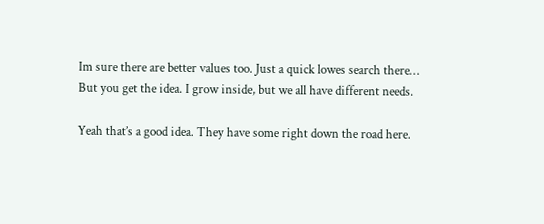Im sure there are better values too. Just a quick lowes search there…
But you get the idea. I grow inside, but we all have different needs.

Yeah that’s a good idea. They have some right down the road here.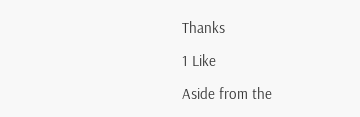Thanks

1 Like

Aside from the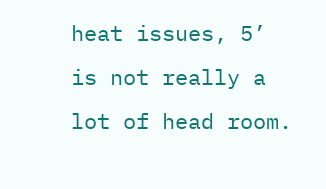heat issues, 5’ is not really a lot of head room.